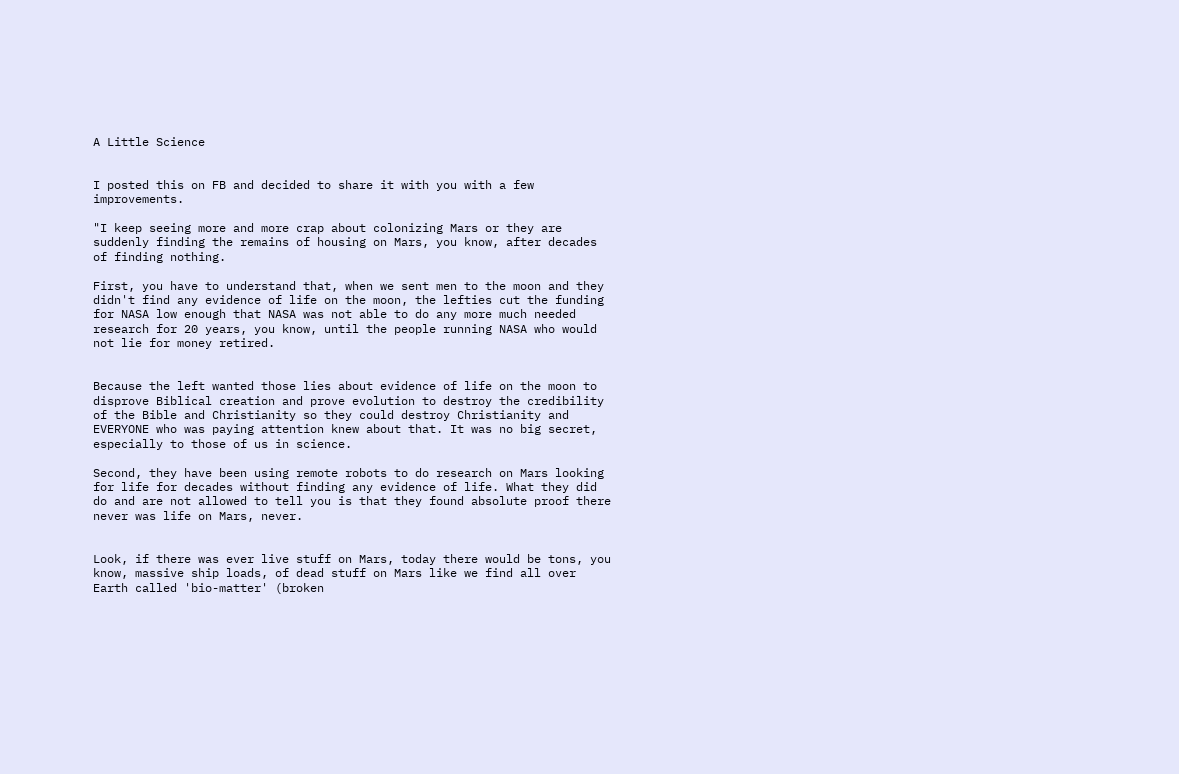A Little Science


I posted this on FB and decided to share it with you with a few improvements.

"I keep seeing more and more crap about colonizing Mars or they are suddenly finding the remains of housing on Mars, you know, after decades of finding nothing.

First, you have to understand that, when we sent men to the moon and they didn't find any evidence of life on the moon, the lefties cut the funding for NASA low enough that NASA was not able to do any more much needed research for 20 years, you know, until the people running NASA who would not lie for money retired.


Because the left wanted those lies about evidence of life on the moon to disprove Biblical creation and prove evolution to destroy the credibility of the Bible and Christianity so they could destroy Christianity and EVERYONE who was paying attention knew about that. It was no big secret, especially to those of us in science.

Second, they have been using remote robots to do research on Mars looking for life for decades without finding any evidence of life. What they did do and are not allowed to tell you is that they found absolute proof there never was life on Mars, never.


Look, if there was ever live stuff on Mars, today there would be tons, you know, massive ship loads, of dead stuff on Mars like we find all over Earth called 'bio-matter' (broken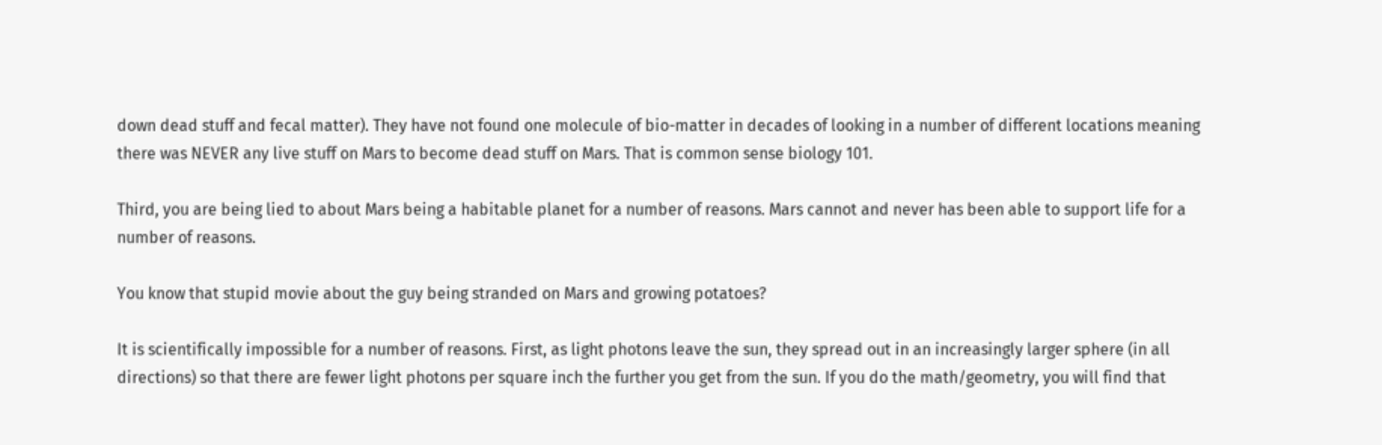down dead stuff and fecal matter). They have not found one molecule of bio-matter in decades of looking in a number of different locations meaning there was NEVER any live stuff on Mars to become dead stuff on Mars. That is common sense biology 101.

Third, you are being lied to about Mars being a habitable planet for a number of reasons. Mars cannot and never has been able to support life for a number of reasons.

You know that stupid movie about the guy being stranded on Mars and growing potatoes?

It is scientifically impossible for a number of reasons. First, as light photons leave the sun, they spread out in an increasingly larger sphere (in all directions) so that there are fewer light photons per square inch the further you get from the sun. If you do the math/geometry, you will find that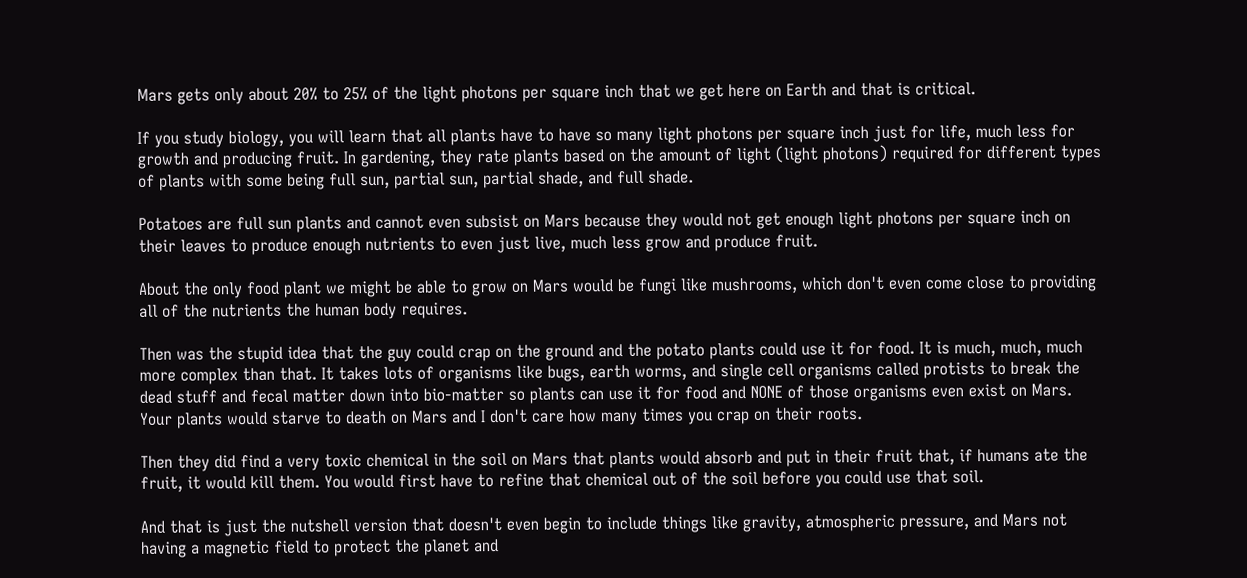Mars gets only about 20% to 25% of the light photons per square inch that we get here on Earth and that is critical.

If you study biology, you will learn that all plants have to have so many light photons per square inch just for life, much less for growth and producing fruit. In gardening, they rate plants based on the amount of light (light photons) required for different types of plants with some being full sun, partial sun, partial shade, and full shade.

Potatoes are full sun plants and cannot even subsist on Mars because they would not get enough light photons per square inch on their leaves to produce enough nutrients to even just live, much less grow and produce fruit.

About the only food plant we might be able to grow on Mars would be fungi like mushrooms, which don't even come close to providing all of the nutrients the human body requires.

Then was the stupid idea that the guy could crap on the ground and the potato plants could use it for food. It is much, much, much more complex than that. It takes lots of organisms like bugs, earth worms, and single cell organisms called protists to break the dead stuff and fecal matter down into bio-matter so plants can use it for food and NONE of those organisms even exist on Mars. Your plants would starve to death on Mars and I don't care how many times you crap on their roots.

Then they did find a very toxic chemical in the soil on Mars that plants would absorb and put in their fruit that, if humans ate the fruit, it would kill them. You would first have to refine that chemical out of the soil before you could use that soil.

And that is just the nutshell version that doesn't even begin to include things like gravity, atmospheric pressure, and Mars not having a magnetic field to protect the planet and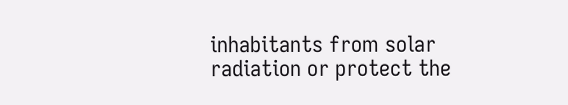inhabitants from solar radiation or protect the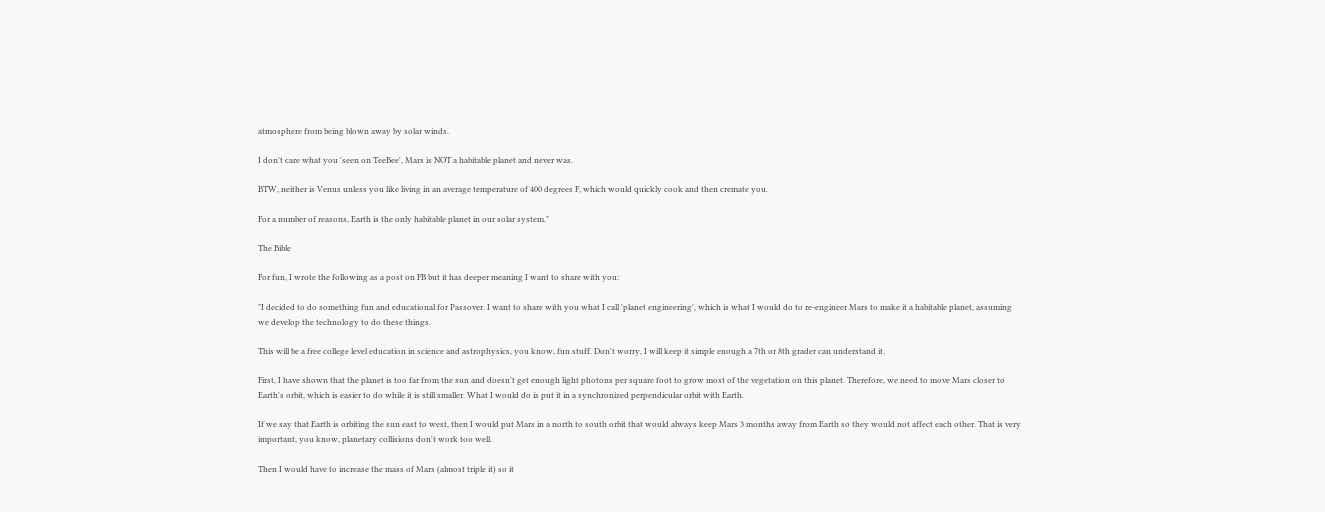atmosphere from being blown away by solar winds.

I don't care what you 'seen on TeeBee', Mars is NOT a habitable planet and never was.

BTW, neither is Venus unless you like living in an average temperature of 400 degrees F, which would quickly cook and then cremate you.

For a number of reasons, Earth is the only habitable planet in our solar system."

The Bible

For fun, I wrote the following as a post on FB but it has deeper meaning I want to share with you:

"I decided to do something fun and educational for Passover. I want to share with you what I call 'planet engineering', which is what I would do to re-engineer Mars to make it a habitable planet, assuming we develop the technology to do these things.

This will be a free college level education in science and astrophysics, you know, fun stuff. Don't worry, I will keep it simple enough a 7th or 8th grader can understand it.

First, I have shown that the planet is too far from the sun and doesn't get enough light photons per square foot to grow most of the vegetation on this planet. Therefore, we need to move Mars closer to Earth's orbit, which is easier to do while it is still smaller. What I would do is put it in a synchronized perpendicular orbit with Earth.

If we say that Earth is orbiting the sun east to west, then I would put Mars in a north to south orbit that would always keep Mars 3 months away from Earth so they would not affect each other. That is very important, you know, planetary collisions don't work too well.

Then I would have to increase the mass of Mars (almost triple it) so it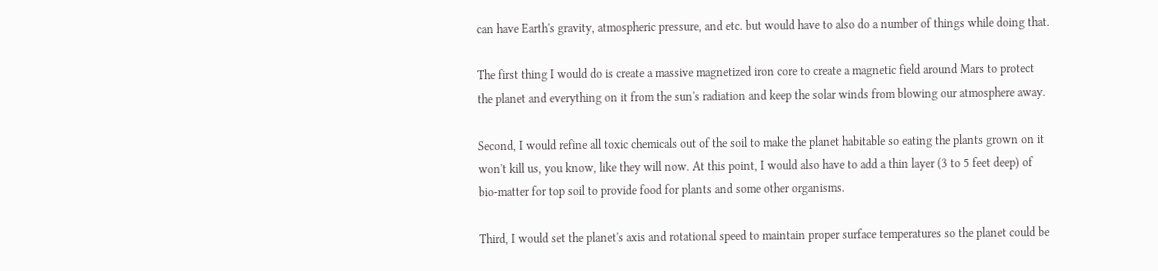can have Earth's gravity, atmospheric pressure, and etc. but would have to also do a number of things while doing that.

The first thing I would do is create a massive magnetized iron core to create a magnetic field around Mars to protect the planet and everything on it from the sun's radiation and keep the solar winds from blowing our atmosphere away.

Second, I would refine all toxic chemicals out of the soil to make the planet habitable so eating the plants grown on it won't kill us, you know, like they will now. At this point, I would also have to add a thin layer (3 to 5 feet deep) of bio-matter for top soil to provide food for plants and some other organisms.

Third, I would set the planet's axis and rotational speed to maintain proper surface temperatures so the planet could be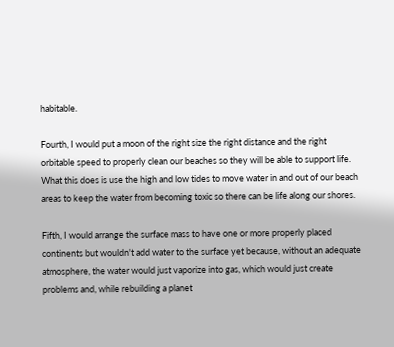habitable.

Fourth, I would put a moon of the right size the right distance and the right orbitable speed to properly clean our beaches so they will be able to support life. What this does is use the high and low tides to move water in and out of our beach areas to keep the water from becoming toxic so there can be life along our shores.

Fifth, I would arrange the surface mass to have one or more properly placed continents but wouldn't add water to the surface yet because, without an adequate atmosphere, the water would just vaporize into gas, which would just create problems and, while rebuilding a planet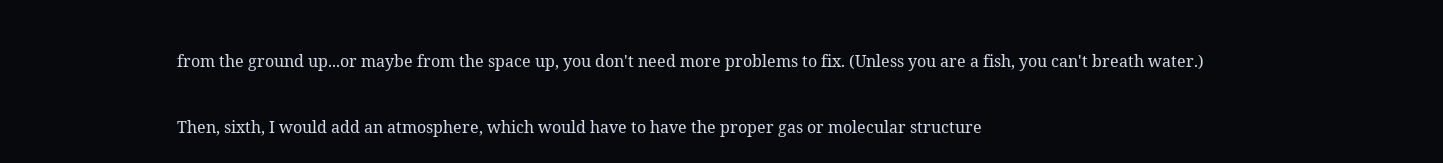from the ground up...or maybe from the space up, you don't need more problems to fix. (Unless you are a fish, you can't breath water.)

Then, sixth, I would add an atmosphere, which would have to have the proper gas or molecular structure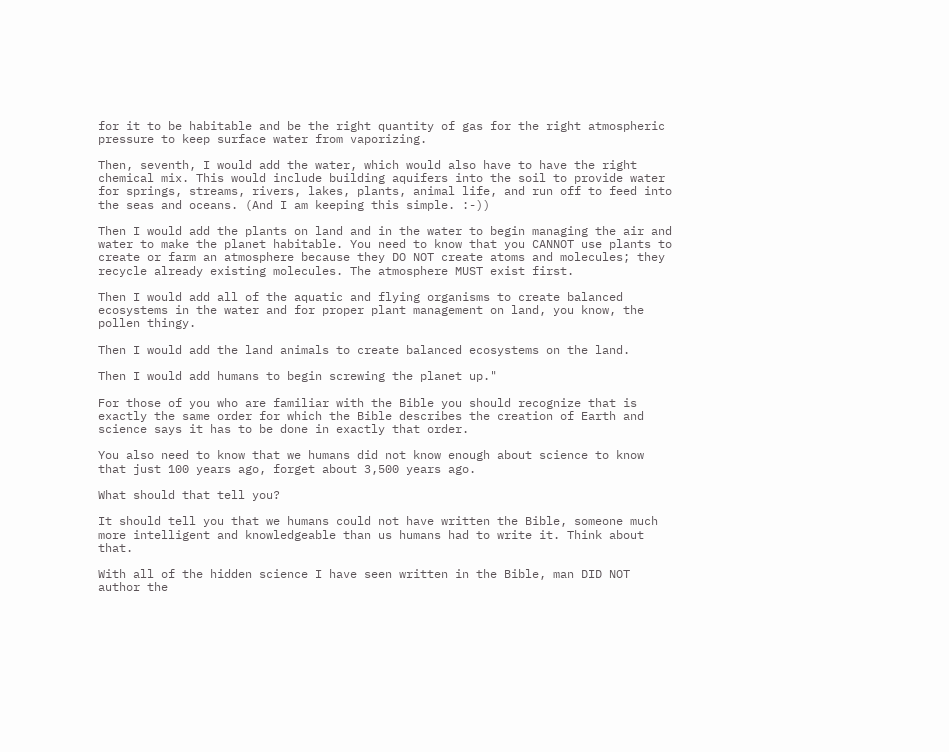for it to be habitable and be the right quantity of gas for the right atmospheric pressure to keep surface water from vaporizing.

Then, seventh, I would add the water, which would also have to have the right chemical mix. This would include building aquifers into the soil to provide water for springs, streams, rivers, lakes, plants, animal life, and run off to feed into the seas and oceans. (And I am keeping this simple. :-))

Then I would add the plants on land and in the water to begin managing the air and water to make the planet habitable. You need to know that you CANNOT use plants to create or farm an atmosphere because they DO NOT create atoms and molecules; they recycle already existing molecules. The atmosphere MUST exist first.

Then I would add all of the aquatic and flying organisms to create balanced ecosystems in the water and for proper plant management on land, you know, the pollen thingy.

Then I would add the land animals to create balanced ecosystems on the land.

Then I would add humans to begin screwing the planet up."

For those of you who are familiar with the Bible you should recognize that is exactly the same order for which the Bible describes the creation of Earth and science says it has to be done in exactly that order.

You also need to know that we humans did not know enough about science to know that just 100 years ago, forget about 3,500 years ago.

What should that tell you?

It should tell you that we humans could not have written the Bible, someone much more intelligent and knowledgeable than us humans had to write it. Think about that.

With all of the hidden science I have seen written in the Bible, man DID NOT author the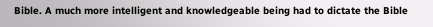Bible. A much more intelligent and knowledgeable being had to dictate the Bible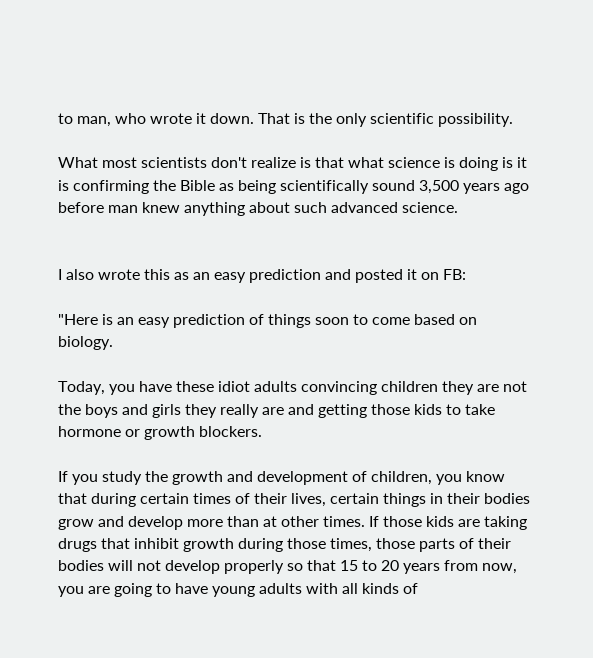to man, who wrote it down. That is the only scientific possibility.

What most scientists don't realize is that what science is doing is it is confirming the Bible as being scientifically sound 3,500 years ago before man knew anything about such advanced science.


I also wrote this as an easy prediction and posted it on FB:

"Here is an easy prediction of things soon to come based on biology.

Today, you have these idiot adults convincing children they are not the boys and girls they really are and getting those kids to take hormone or growth blockers.

If you study the growth and development of children, you know that during certain times of their lives, certain things in their bodies grow and develop more than at other times. If those kids are taking drugs that inhibit growth during those times, those parts of their bodies will not develop properly so that 15 to 20 years from now, you are going to have young adults with all kinds of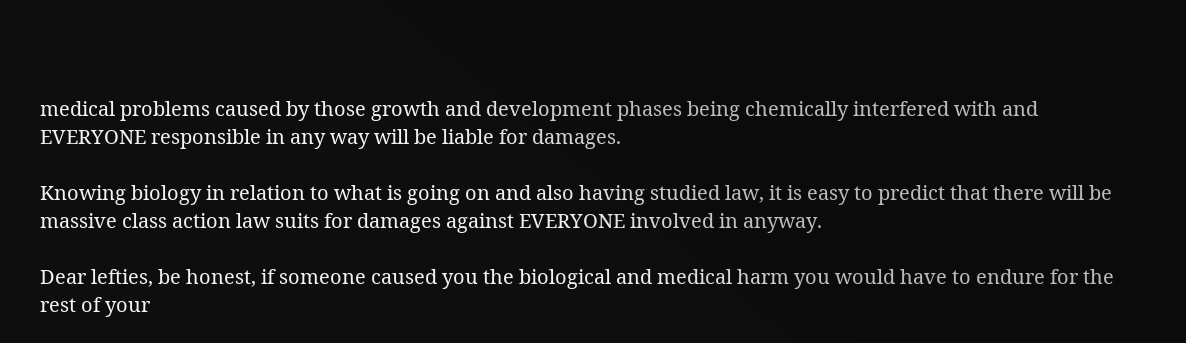medical problems caused by those growth and development phases being chemically interfered with and EVERYONE responsible in any way will be liable for damages.

Knowing biology in relation to what is going on and also having studied law, it is easy to predict that there will be massive class action law suits for damages against EVERYONE involved in anyway.

Dear lefties, be honest, if someone caused you the biological and medical harm you would have to endure for the rest of your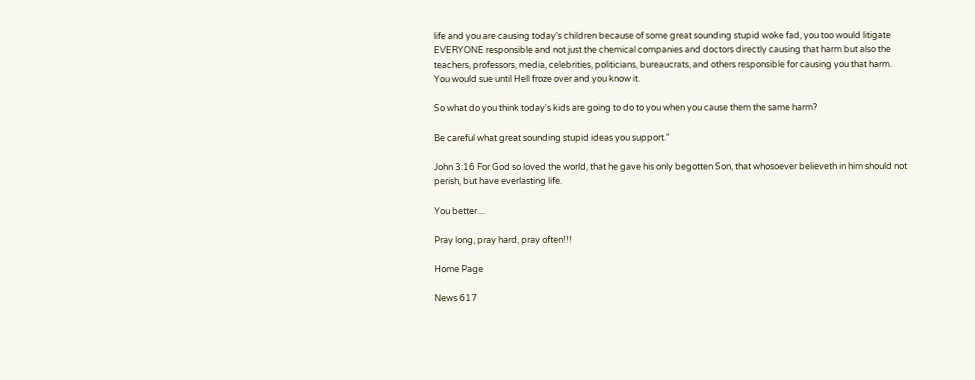life and you are causing today's children because of some great sounding stupid woke fad, you too would litigate EVERYONE responsible and not just the chemical companies and doctors directly causing that harm but also the teachers, professors, media, celebrities, politicians, bureaucrats, and others responsible for causing you that harm. You would sue until Hell froze over and you know it.

So what do you think today's kids are going to do to you when you cause them the same harm?

Be careful what great sounding stupid ideas you support."

John 3:16 For God so loved the world, that he gave his only begotten Son, that whosoever believeth in him should not perish, but have everlasting life.

You better....

Pray long, pray hard, pray often!!!

Home Page

News 617